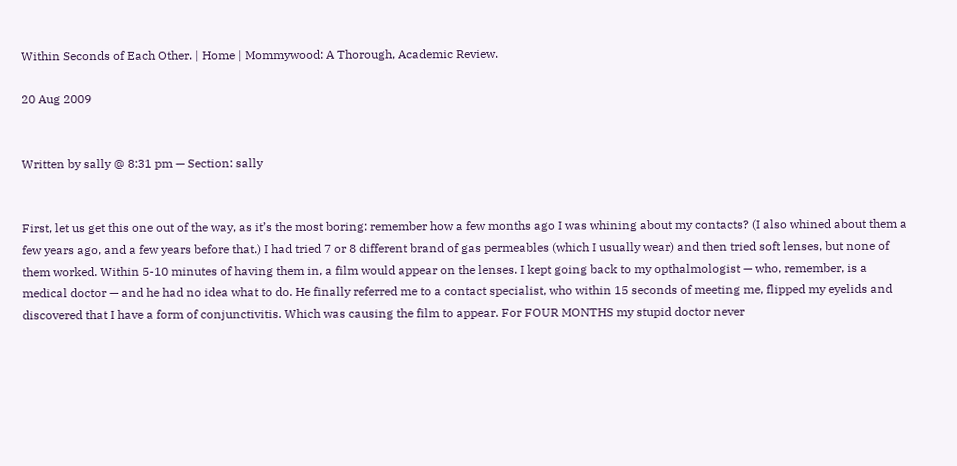Within Seconds of Each Other. | Home | Mommywood: A Thorough, Academic Review.

20 Aug 2009


Written by sally @ 8:31 pm — Section: sally


First, let us get this one out of the way, as it’s the most boring: remember how a few months ago I was whining about my contacts? (I also whined about them a few years ago, and a few years before that.) I had tried 7 or 8 different brand of gas permeables (which I usually wear) and then tried soft lenses, but none of them worked. Within 5-10 minutes of having them in, a film would appear on the lenses. I kept going back to my opthalmologist — who, remember, is a medical doctor — and he had no idea what to do. He finally referred me to a contact specialist, who within 15 seconds of meeting me, flipped my eyelids and discovered that I have a form of conjunctivitis. Which was causing the film to appear. For FOUR MONTHS my stupid doctor never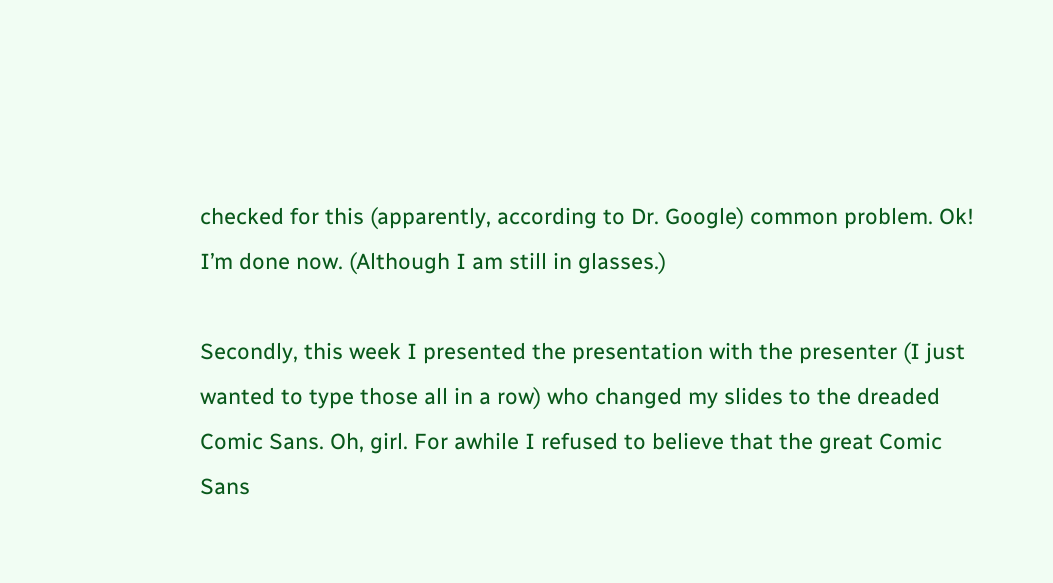checked for this (apparently, according to Dr. Google) common problem. Ok! I’m done now. (Although I am still in glasses.)

Secondly, this week I presented the presentation with the presenter (I just wanted to type those all in a row) who changed my slides to the dreaded Comic Sans. Oh, girl. For awhile I refused to believe that the great Comic Sans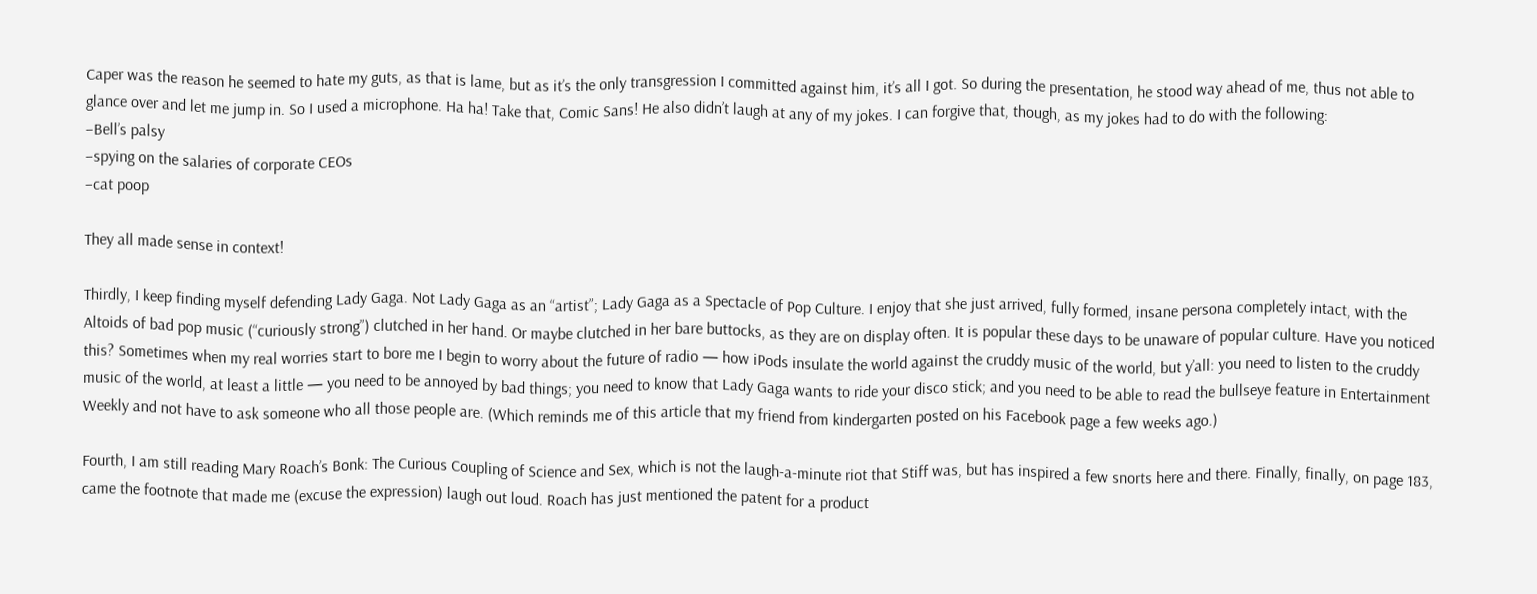Caper was the reason he seemed to hate my guts, as that is lame, but as it’s the only transgression I committed against him, it’s all I got. So during the presentation, he stood way ahead of me, thus not able to glance over and let me jump in. So I used a microphone. Ha ha! Take that, Comic Sans! He also didn’t laugh at any of my jokes. I can forgive that, though, as my jokes had to do with the following:
–Bell’s palsy
–spying on the salaries of corporate CEOs
–cat poop

They all made sense in context!

Thirdly, I keep finding myself defending Lady Gaga. Not Lady Gaga as an “artist”; Lady Gaga as a Spectacle of Pop Culture. I enjoy that she just arrived, fully formed, insane persona completely intact, with the Altoids of bad pop music (“curiously strong”) clutched in her hand. Or maybe clutched in her bare buttocks, as they are on display often. It is popular these days to be unaware of popular culture. Have you noticed this? Sometimes when my real worries start to bore me I begin to worry about the future of radio — how iPods insulate the world against the cruddy music of the world, but y’all: you need to listen to the cruddy music of the world, at least a little — you need to be annoyed by bad things; you need to know that Lady Gaga wants to ride your disco stick; and you need to be able to read the bullseye feature in Entertainment Weekly and not have to ask someone who all those people are. (Which reminds me of this article that my friend from kindergarten posted on his Facebook page a few weeks ago.)

Fourth, I am still reading Mary Roach’s Bonk: The Curious Coupling of Science and Sex, which is not the laugh-a-minute riot that Stiff was, but has inspired a few snorts here and there. Finally, finally, on page 183, came the footnote that made me (excuse the expression) laugh out loud. Roach has just mentioned the patent for a product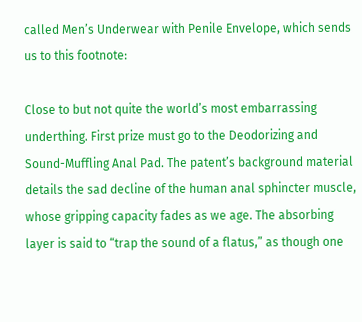called Men’s Underwear with Penile Envelope, which sends us to this footnote:

Close to but not quite the world’s most embarrassing underthing. First prize must go to the Deodorizing and Sound-Muffling Anal Pad. The patent’s background material details the sad decline of the human anal sphincter muscle, whose gripping capacity fades as we age. The absorbing layer is said to “trap the sound of a flatus,” as though one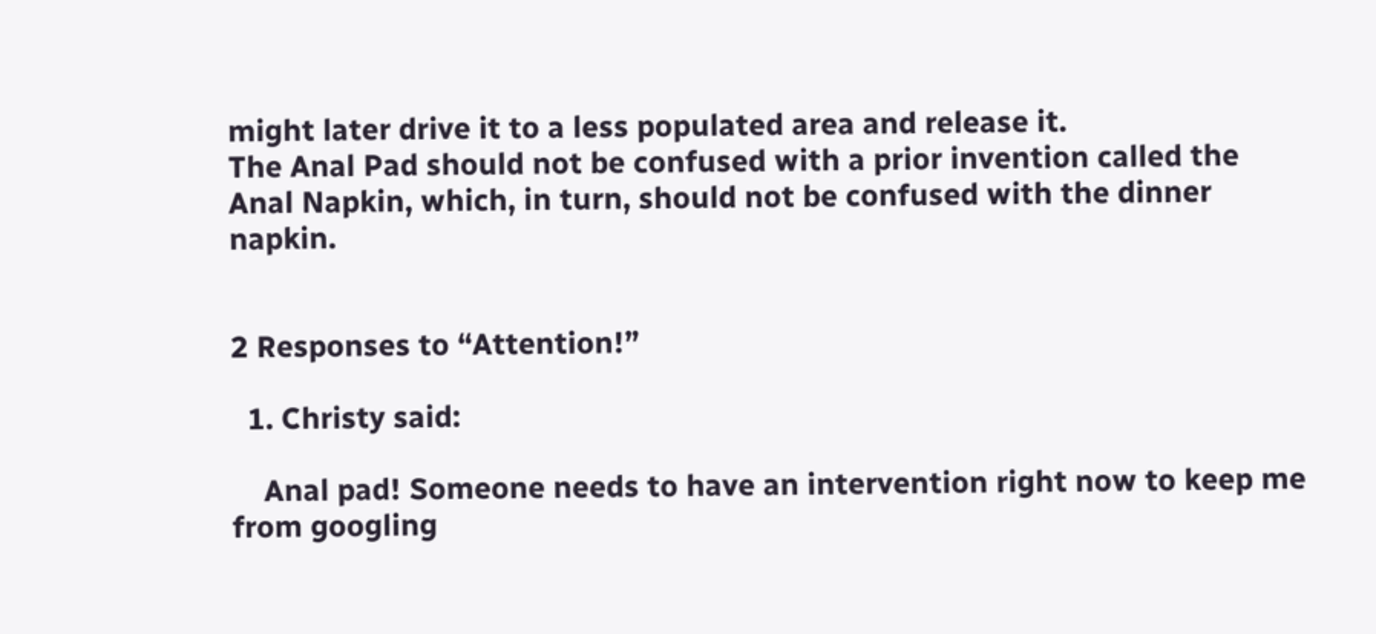might later drive it to a less populated area and release it.
The Anal Pad should not be confused with a prior invention called the Anal Napkin, which, in turn, should not be confused with the dinner napkin.


2 Responses to “Attention!”

  1. Christy said:

    Anal pad! Someone needs to have an intervention right now to keep me from googling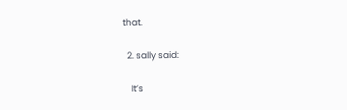that.

  2. sally said:

    It’s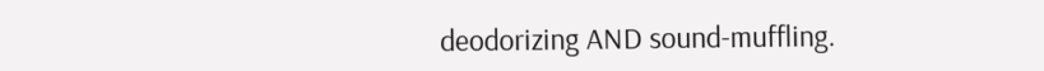deodorizing AND sound-muffling.